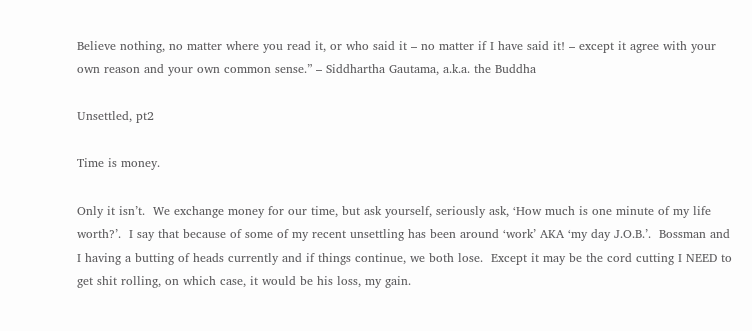Believe nothing, no matter where you read it, or who said it – no matter if I have said it! – except it agree with your own reason and your own common sense.” – Siddhartha Gautama, a.k.a. the Buddha

Unsettled, pt2

Time is money.

Only it isn’t.  We exchange money for our time, but ask yourself, seriously ask, ‘How much is one minute of my life worth?’.  I say that because of some of my recent unsettling has been around ‘work’ AKA ‘my day J.O.B.’.  Bossman and I having a butting of heads currently and if things continue, we both lose.  Except it may be the cord cutting I NEED to get shit rolling, on which case, it would be his loss, my gain.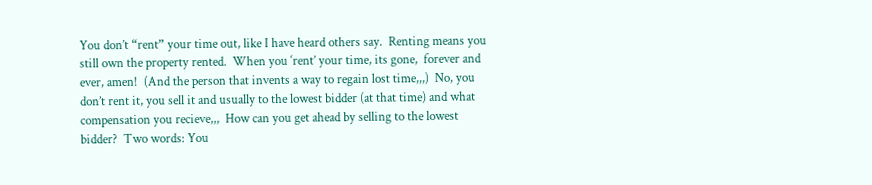You don’t “rent” your time out, like I have heard others say.  Renting means you still own the property rented.  When you ‘rent’ your time, its gone,  forever and ever, amen!  (And the person that invents a way to regain lost time,,,)  No, you don’t rent it, you sell it and usually to the lowest bidder (at that time) and what compensation you recieve,,,  How can you get ahead by selling to the lowest bidder?  Two words: You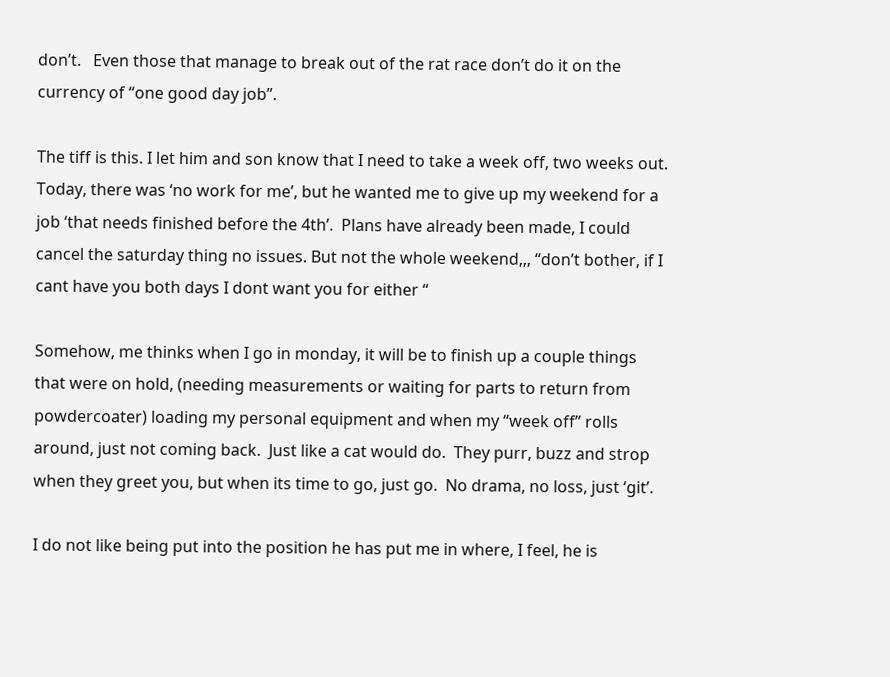don’t.   Even those that manage to break out of the rat race don’t do it on the currency of “one good day job”.

The tiff is this. I let him and son know that I need to take a week off, two weeks out.  Today, there was ‘no work for me’, but he wanted me to give up my weekend for a job ‘that needs finished before the 4th’.  Plans have already been made, I could cancel the saturday thing no issues. But not the whole weekend,,, “don’t bother, if I cant have you both days I dont want you for either “

Somehow, me thinks when I go in monday, it will be to finish up a couple things that were on hold, (needing measurements or waiting for parts to return from powdercoater) loading my personal equipment and when my “week off” rolls around, just not coming back.  Just like a cat would do.  They purr, buzz and strop when they greet you, but when its time to go, just go.  No drama, no loss, just ‘git’.

I do not like being put into the position he has put me in where, I feel, he is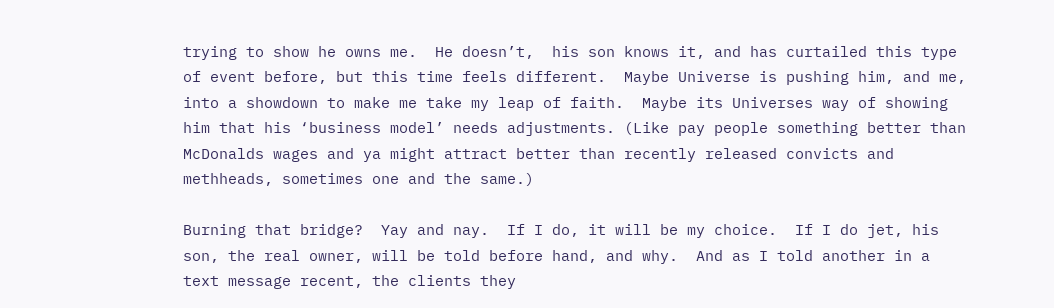trying to show he owns me.  He doesn’t,  his son knows it, and has curtailed this type of event before, but this time feels different.  Maybe Universe is pushing him, and me, into a showdown to make me take my leap of faith.  Maybe its Universes way of showing him that his ‘business model’ needs adjustments. (Like pay people something better than McDonalds wages and ya might attract better than recently released convicts and methheads, sometimes one and the same.)

Burning that bridge?  Yay and nay.  If I do, it will be my choice.  If I do jet, his son, the real owner, will be told before hand, and why.  And as I told another in a text message recent, the clients they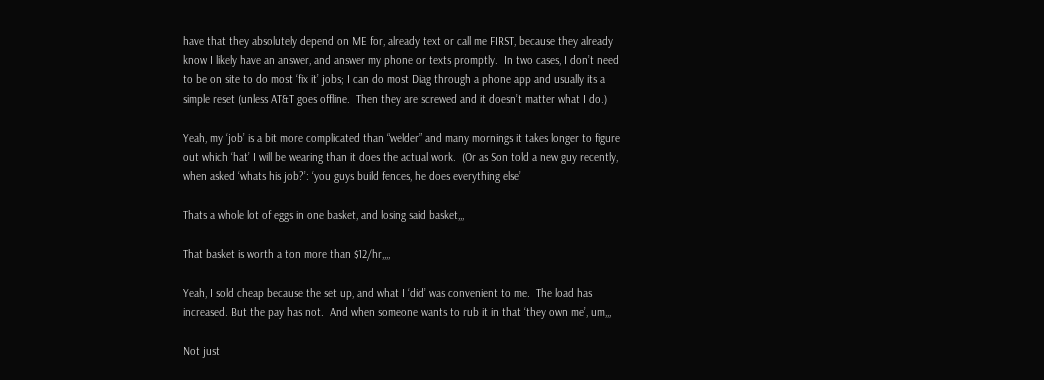have that they absolutely depend on ME for, already text or call me FIRST, because they already know I likely have an answer, and answer my phone or texts promptly.  In two cases, I don’t need to be on site to do most ‘fix it’ jobs; I can do most Diag through a phone app and usually its a simple reset (unless AT&T goes offline.  Then they are screwed and it doesn’t matter what I do.)

Yeah, my ‘job’ is a bit more complicated than “welder” and many mornings it takes longer to figure out which ‘hat’ I will be wearing than it does the actual work.  (Or as Son told a new guy recently, when asked ‘whats his job?’: ‘you guys build fences, he does everything else’

Thats a whole lot of eggs in one basket, and losing said basket,,,

That basket is worth a ton more than $12/hr,,,,

Yeah, I sold cheap because the set up, and what I ‘did’ was convenient to me.  The load has increased. But the pay has not.  And when someone wants to rub it in that ‘they own me’, um,,,

Not just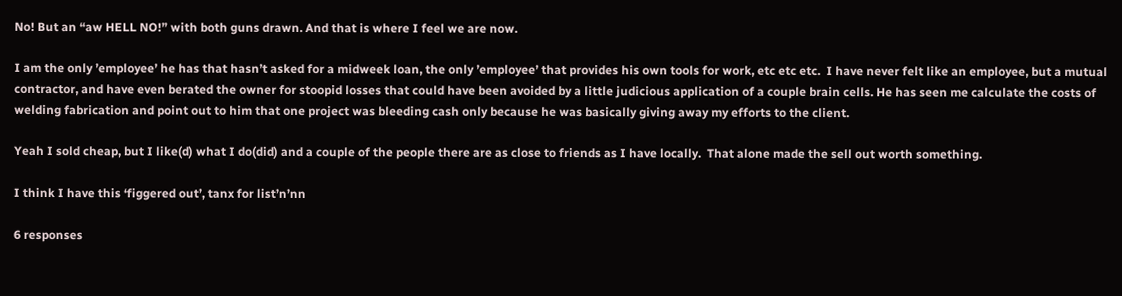No! But an “aw HELL NO!” with both guns drawn. And that is where I feel we are now.

I am the only ’employee’ he has that hasn’t asked for a midweek loan, the only ’employee’ that provides his own tools for work, etc etc etc.  I have never felt like an employee, but a mutual contractor, and have even berated the owner for stoopid losses that could have been avoided by a little judicious application of a couple brain cells. He has seen me calculate the costs of welding fabrication and point out to him that one project was bleeding cash only because he was basically giving away my efforts to the client.

Yeah I sold cheap, but I like(d) what I do(did) and a couple of the people there are as close to friends as I have locally.  That alone made the sell out worth something.

I think I have this ‘figgered out’, tanx for list’n’nn

6 responses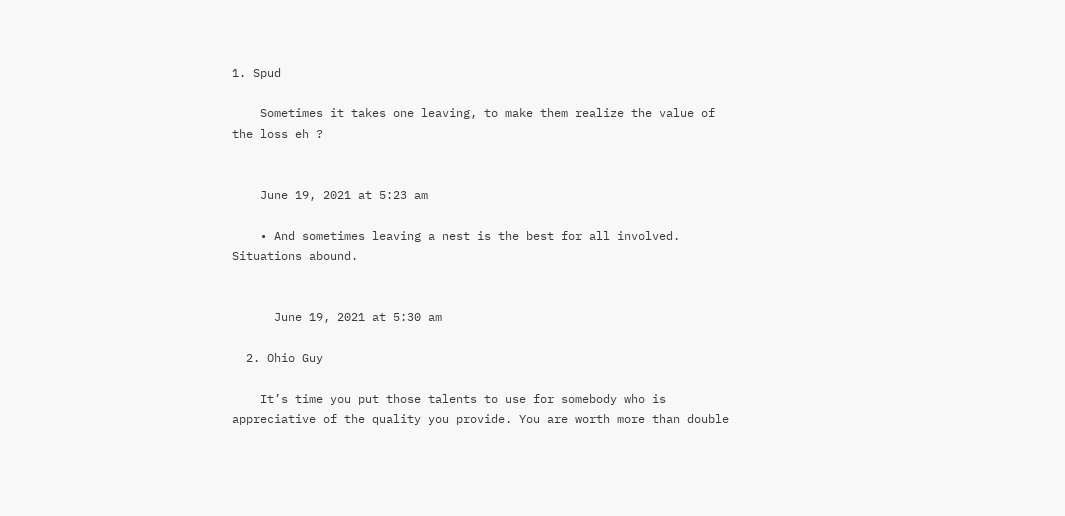1. Spud

    Sometimes it takes one leaving, to make them realize the value of the loss eh ?


    June 19, 2021 at 5:23 am

    • And sometimes leaving a nest is the best for all involved. Situations abound.


      June 19, 2021 at 5:30 am

  2. Ohio Guy

    It’s time you put those talents to use for somebody who is appreciative of the quality you provide. You are worth more than double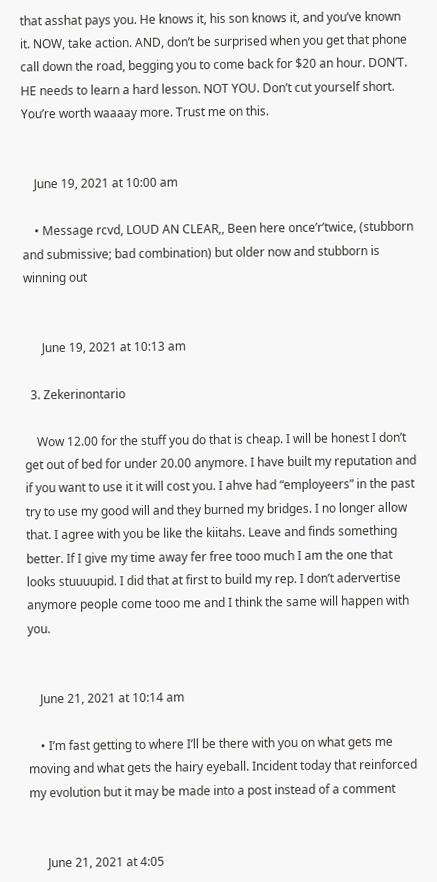that asshat pays you. He knows it, his son knows it, and you’ve known it. NOW, take action. AND, don’t be surprised when you get that phone call down the road, begging you to come back for $20 an hour. DON’T. HE needs to learn a hard lesson. NOT YOU. Don’t cut yourself short. You’re worth waaaay more. Trust me on this.


    June 19, 2021 at 10:00 am

    • Message rcvd, LOUD AN CLEAR,, Been here once’r’twice, (stubborn and submissive; bad combination) but older now and stubborn is winning out


      June 19, 2021 at 10:13 am

  3. Zekerinontario

    Wow 12.00 for the stuff you do that is cheap. I will be honest I don’t get out of bed for under 20.00 anymore. I have built my reputation and if you want to use it it will cost you. I ahve had “employeers” in the past try to use my good will and they burned my bridges. I no longer allow that. I agree with you be like the kiitahs. Leave and finds something better. If I give my time away fer free tooo much I am the one that looks stuuuupid. I did that at first to build my rep. I don’t adervertise anymore people come tooo me and I think the same will happen with you.


    June 21, 2021 at 10:14 am

    • I’m fast getting to where I’ll be there with you on what gets me moving and what gets the hairy eyeball. Incident today that reinforced my evolution but it may be made into a post instead of a comment


      June 21, 2021 at 4:05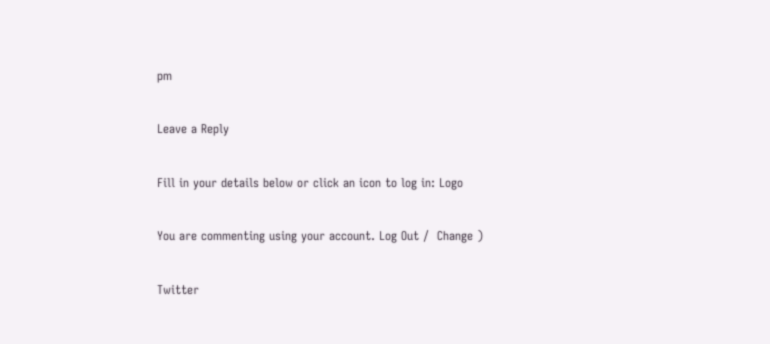pm

Leave a Reply

Fill in your details below or click an icon to log in: Logo

You are commenting using your account. Log Out /  Change )

Twitter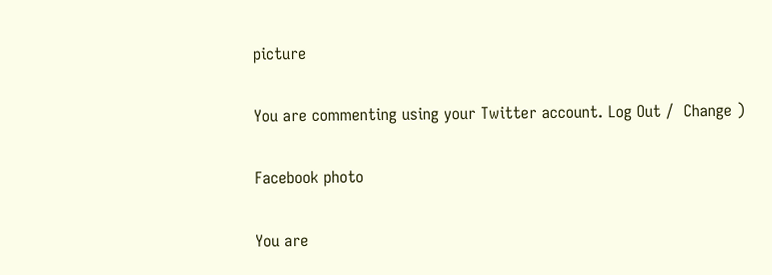picture

You are commenting using your Twitter account. Log Out /  Change )

Facebook photo

You are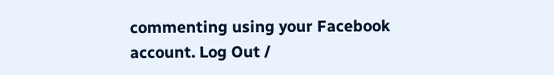commenting using your Facebook account. Log Out /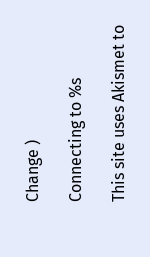Change )

Connecting to %s

This site uses Akismet to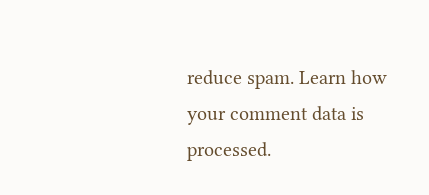reduce spam. Learn how your comment data is processed.